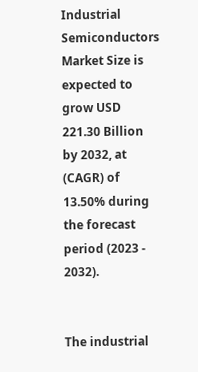Industrial Semiconductors Market Size is expected to grow USD 221.30 Billion by 2032, at (CAGR) of 13.50% during the forecast period (2023 - 2032).


The industrial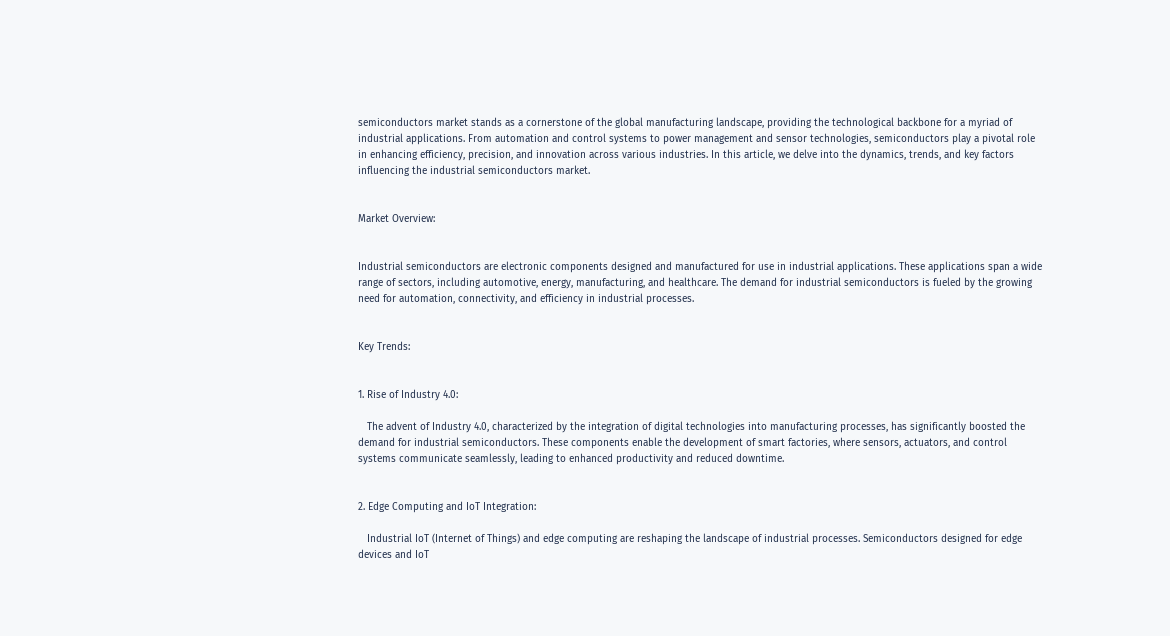semiconductors market stands as a cornerstone of the global manufacturing landscape, providing the technological backbone for a myriad of industrial applications. From automation and control systems to power management and sensor technologies, semiconductors play a pivotal role in enhancing efficiency, precision, and innovation across various industries. In this article, we delve into the dynamics, trends, and key factors influencing the industrial semiconductors market.


Market Overview:


Industrial semiconductors are electronic components designed and manufactured for use in industrial applications. These applications span a wide range of sectors, including automotive, energy, manufacturing, and healthcare. The demand for industrial semiconductors is fueled by the growing need for automation, connectivity, and efficiency in industrial processes.


Key Trends:


1. Rise of Industry 4.0:

   The advent of Industry 4.0, characterized by the integration of digital technologies into manufacturing processes, has significantly boosted the demand for industrial semiconductors. These components enable the development of smart factories, where sensors, actuators, and control systems communicate seamlessly, leading to enhanced productivity and reduced downtime.


2. Edge Computing and IoT Integration:

   Industrial IoT (Internet of Things) and edge computing are reshaping the landscape of industrial processes. Semiconductors designed for edge devices and IoT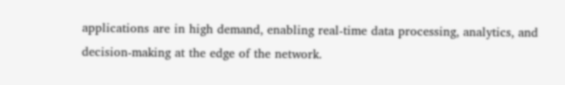applications are in high demand, enabling real-time data processing, analytics, and decision-making at the edge of the network.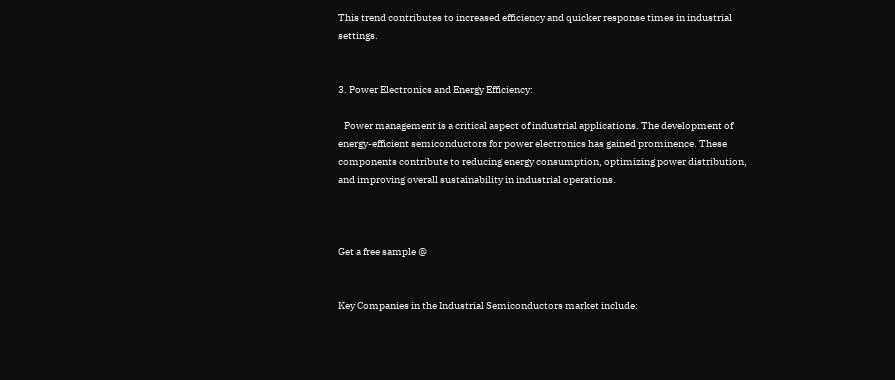This trend contributes to increased efficiency and quicker response times in industrial settings.


3. Power Electronics and Energy Efficiency:

   Power management is a critical aspect of industrial applications. The development of energy-efficient semiconductors for power electronics has gained prominence. These components contribute to reducing energy consumption, optimizing power distribution, and improving overall sustainability in industrial operations.



Get a free sample @


Key Companies in the Industrial Semiconductors market include: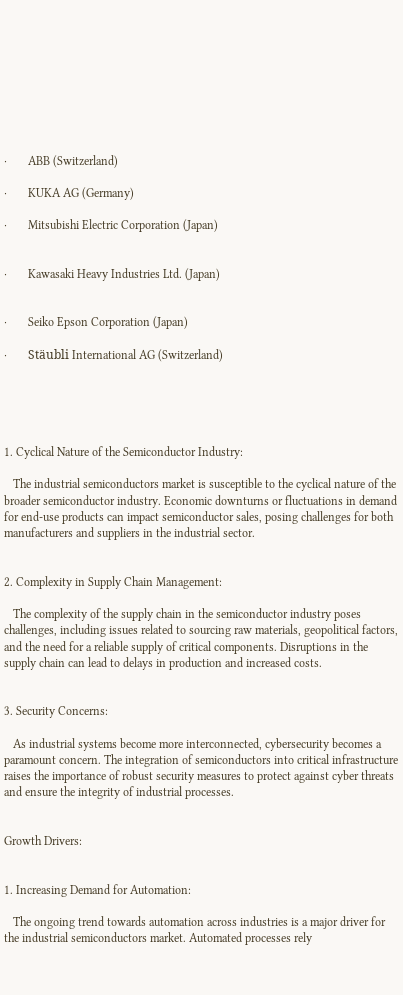·       ABB (Switzerland)

·       KUKA AG (Germany)

·       Mitsubishi Electric Corporation (Japan)


·       Kawasaki Heavy Industries Ltd. (Japan)


·       Seiko Epson Corporation (Japan)

·       Stäubli International AG (Switzerland)





1. Cyclical Nature of the Semiconductor Industry:

   The industrial semiconductors market is susceptible to the cyclical nature of the broader semiconductor industry. Economic downturns or fluctuations in demand for end-use products can impact semiconductor sales, posing challenges for both manufacturers and suppliers in the industrial sector.


2. Complexity in Supply Chain Management:

   The complexity of the supply chain in the semiconductor industry poses challenges, including issues related to sourcing raw materials, geopolitical factors, and the need for a reliable supply of critical components. Disruptions in the supply chain can lead to delays in production and increased costs.


3. Security Concerns:

   As industrial systems become more interconnected, cybersecurity becomes a paramount concern. The integration of semiconductors into critical infrastructure raises the importance of robust security measures to protect against cyber threats and ensure the integrity of industrial processes.


Growth Drivers:


1. Increasing Demand for Automation:

   The ongoing trend towards automation across industries is a major driver for the industrial semiconductors market. Automated processes rely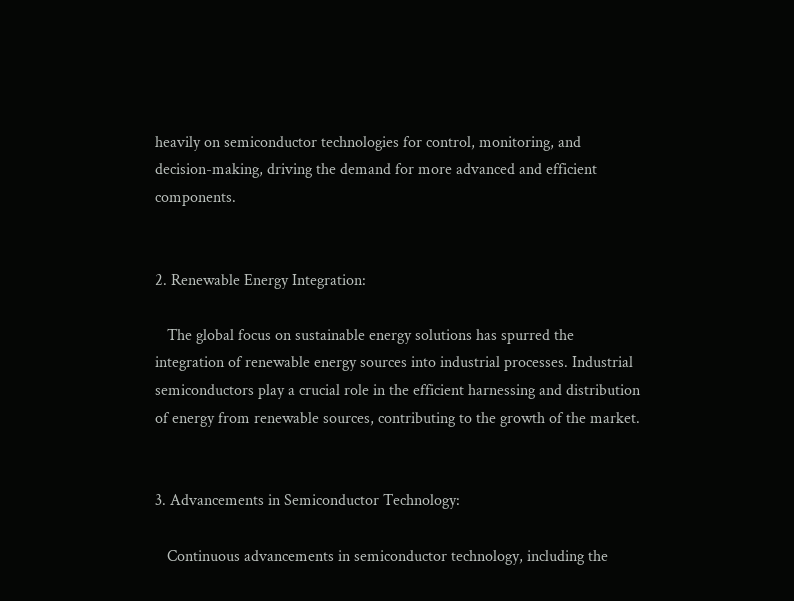heavily on semiconductor technologies for control, monitoring, and decision-making, driving the demand for more advanced and efficient components.


2. Renewable Energy Integration:

   The global focus on sustainable energy solutions has spurred the integration of renewable energy sources into industrial processes. Industrial semiconductors play a crucial role in the efficient harnessing and distribution of energy from renewable sources, contributing to the growth of the market.


3. Advancements in Semiconductor Technology:

   Continuous advancements in semiconductor technology, including the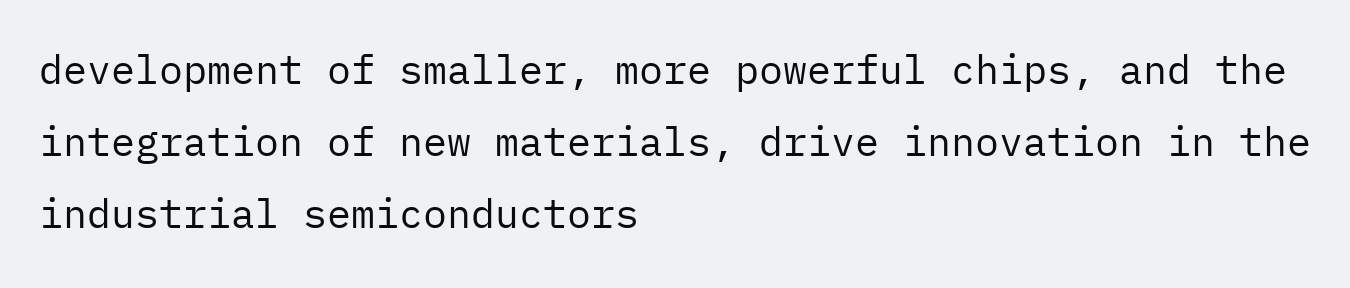development of smaller, more powerful chips, and the integration of new materials, drive innovation in the industrial semiconductors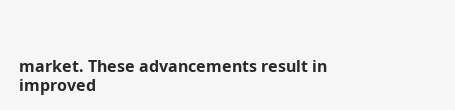market. These advancements result in improved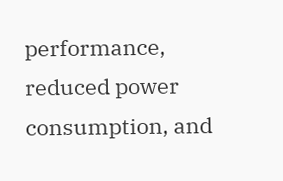performance, reduced power consumption, and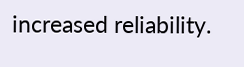increased reliability.